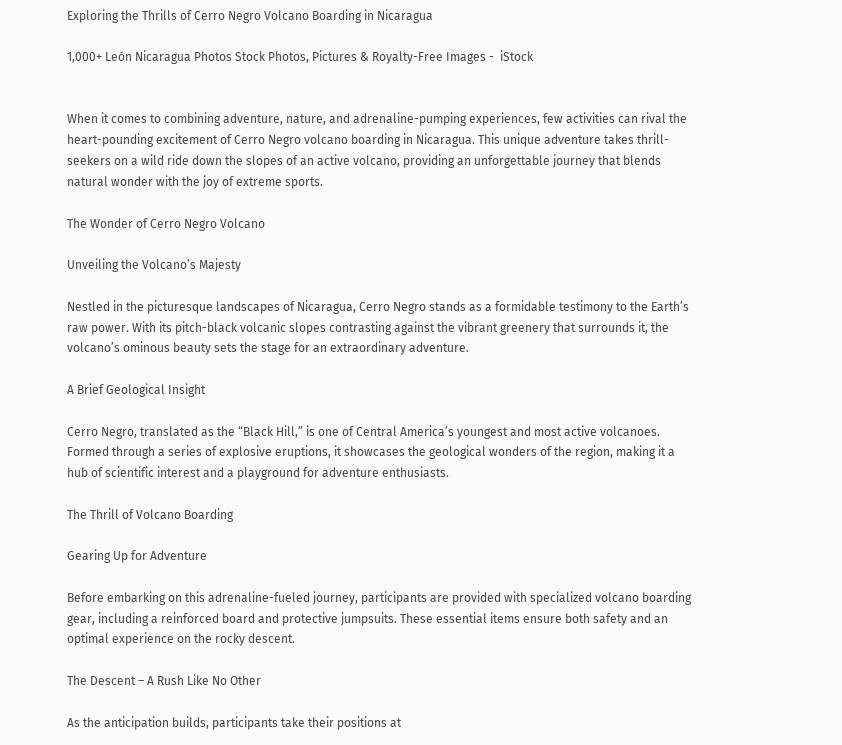Exploring the Thrills of Cerro Negro Volcano Boarding in Nicaragua

1,000+ León Nicaragua Photos Stock Photos, Pictures & Royalty-Free Images -  iStock


When it comes to combining adventure, nature, and adrenaline-pumping experiences, few activities can rival the heart-pounding excitement of Cerro Negro volcano boarding in Nicaragua. This unique adventure takes thrill-seekers on a wild ride down the slopes of an active volcano, providing an unforgettable journey that blends natural wonder with the joy of extreme sports.

The Wonder of Cerro Negro Volcano

Unveiling the Volcano’s Majesty

Nestled in the picturesque landscapes of Nicaragua, Cerro Negro stands as a formidable testimony to the Earth’s raw power. With its pitch-black volcanic slopes contrasting against the vibrant greenery that surrounds it, the volcano’s ominous beauty sets the stage for an extraordinary adventure.

A Brief Geological Insight

Cerro Negro, translated as the “Black Hill,” is one of Central America’s youngest and most active volcanoes. Formed through a series of explosive eruptions, it showcases the geological wonders of the region, making it a hub of scientific interest and a playground for adventure enthusiasts.

The Thrill of Volcano Boarding

Gearing Up for Adventure

Before embarking on this adrenaline-fueled journey, participants are provided with specialized volcano boarding gear, including a reinforced board and protective jumpsuits. These essential items ensure both safety and an optimal experience on the rocky descent.

The Descent – A Rush Like No Other

As the anticipation builds, participants take their positions at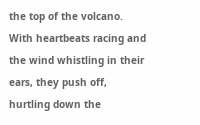the top of the volcano. With heartbeats racing and the wind whistling in their ears, they push off, hurtling down the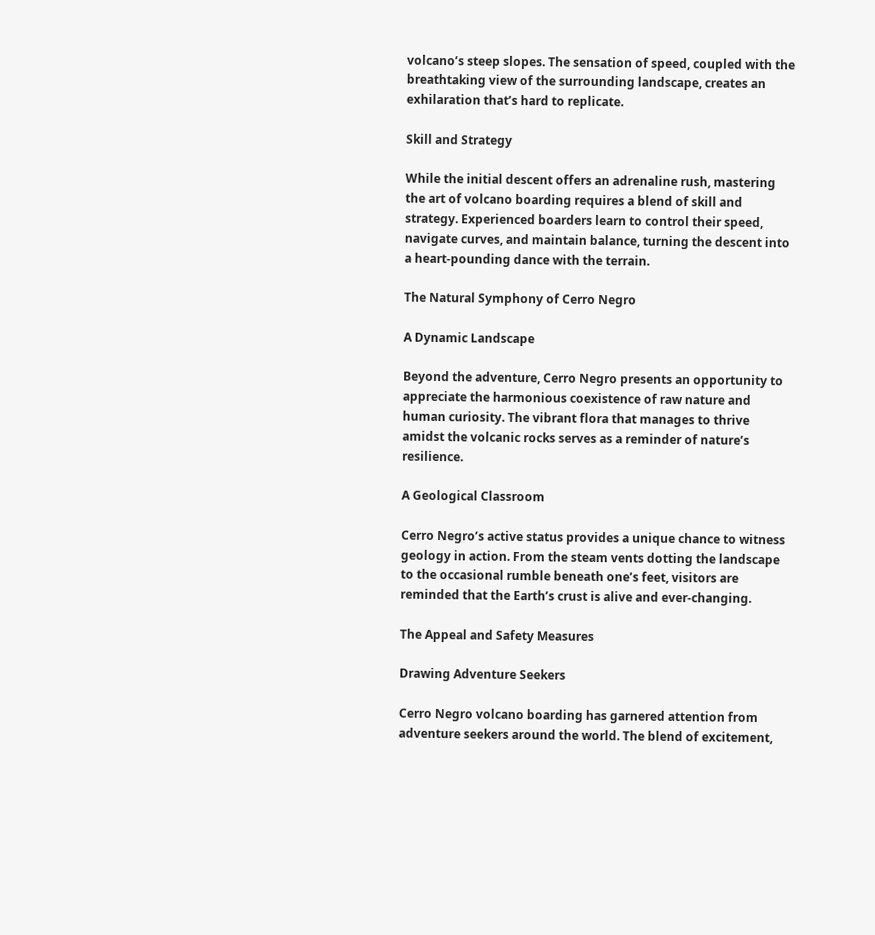volcano’s steep slopes. The sensation of speed, coupled with the breathtaking view of the surrounding landscape, creates an exhilaration that’s hard to replicate.

Skill and Strategy

While the initial descent offers an adrenaline rush, mastering the art of volcano boarding requires a blend of skill and strategy. Experienced boarders learn to control their speed, navigate curves, and maintain balance, turning the descent into a heart-pounding dance with the terrain.

The Natural Symphony of Cerro Negro

A Dynamic Landscape

Beyond the adventure, Cerro Negro presents an opportunity to appreciate the harmonious coexistence of raw nature and human curiosity. The vibrant flora that manages to thrive amidst the volcanic rocks serves as a reminder of nature’s resilience.

A Geological Classroom

Cerro Negro’s active status provides a unique chance to witness geology in action. From the steam vents dotting the landscape to the occasional rumble beneath one’s feet, visitors are reminded that the Earth’s crust is alive and ever-changing.

The Appeal and Safety Measures

Drawing Adventure Seekers

Cerro Negro volcano boarding has garnered attention from adventure seekers around the world. The blend of excitement,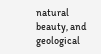natural beauty, and geological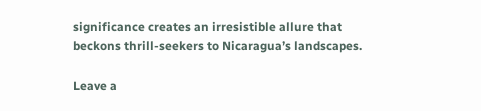significance creates an irresistible allure that beckons thrill-seekers to Nicaragua’s landscapes.

Leave a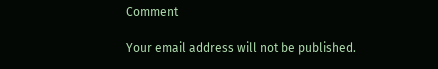Comment

Your email address will not be published.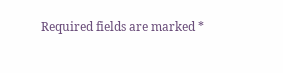Required fields are marked *